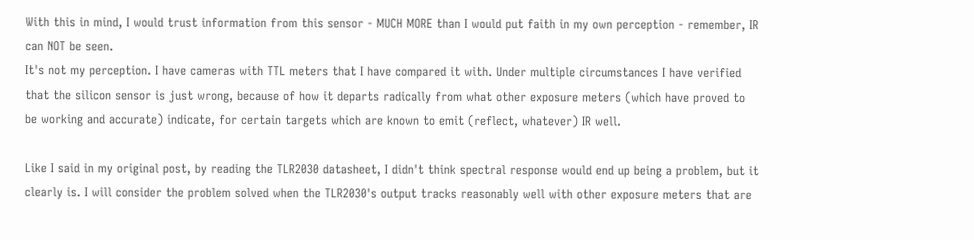With this in mind, I would trust information from this sensor - MUCH MORE than I would put faith in my own perception - remember, IR can NOT be seen.
It's not my perception. I have cameras with TTL meters that I have compared it with. Under multiple circumstances I have verified that the silicon sensor is just wrong, because of how it departs radically from what other exposure meters (which have proved to be working and accurate) indicate, for certain targets which are known to emit (reflect, whatever) IR well.

Like I said in my original post, by reading the TLR2030 datasheet, I didn't think spectral response would end up being a problem, but it clearly is. I will consider the problem solved when the TLR2030's output tracks reasonably well with other exposure meters that are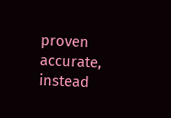proven accurate, instead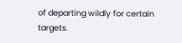of departing wildly for certain targets.